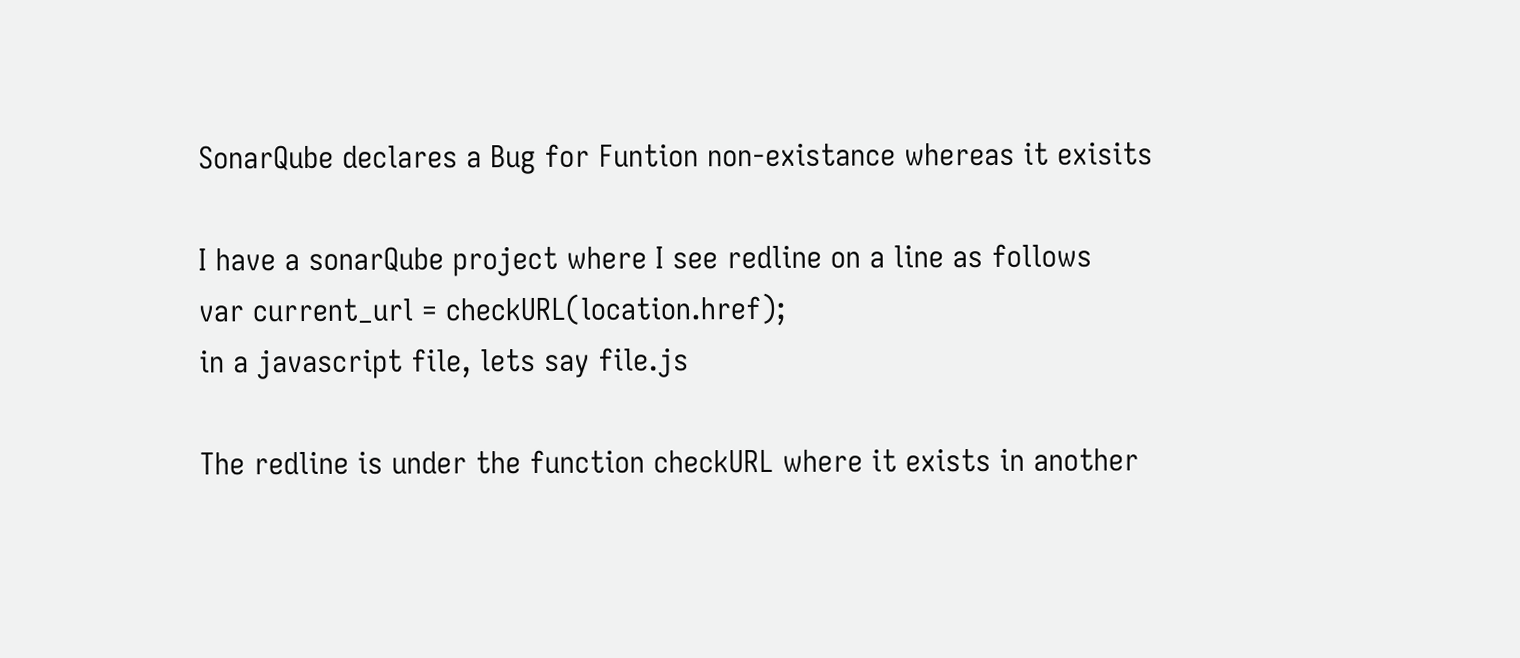SonarQube declares a Bug for Funtion non-existance whereas it exisits

I have a sonarQube project where I see redline on a line as follows
var current_url = checkURL(location.href);
in a javascript file, lets say file.js

The redline is under the function checkURL where it exists in another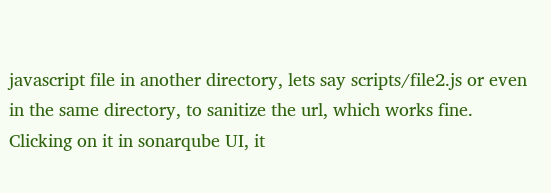javascript file in another directory, lets say scripts/file2.js or even in the same directory, to sanitize the url, which works fine. Clicking on it in sonarqube UI, it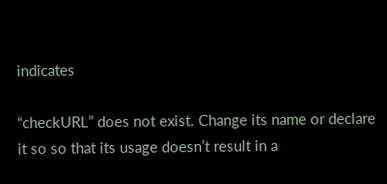indicates

“checkURL” does not exist. Change its name or declare it so so that its usage doesn’t result in a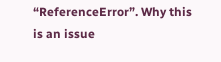“ReferenceError”. Why this is an issue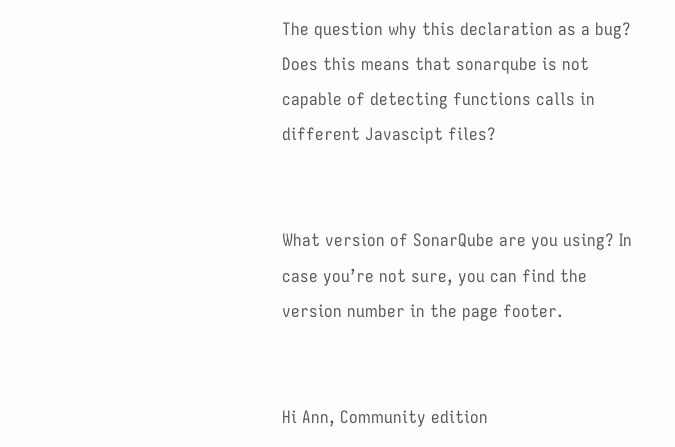The question why this declaration as a bug? Does this means that sonarqube is not capable of detecting functions calls in different Javascipt files?


What version of SonarQube are you using? In case you’re not sure, you can find the version number in the page footer.


Hi Ann, Community edition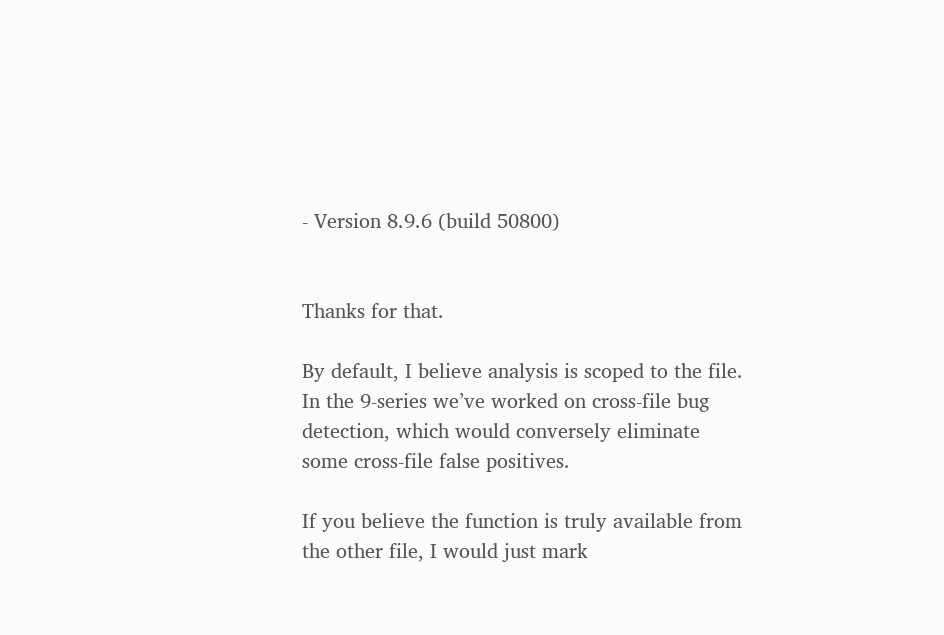- Version 8.9.6 (build 50800)


Thanks for that.

By default, I believe analysis is scoped to the file. In the 9-series we’ve worked on cross-file bug detection, which would conversely eliminate some cross-file false positives.

If you believe the function is truly available from the other file, I would just mark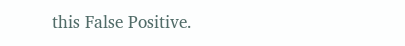this False Positive.